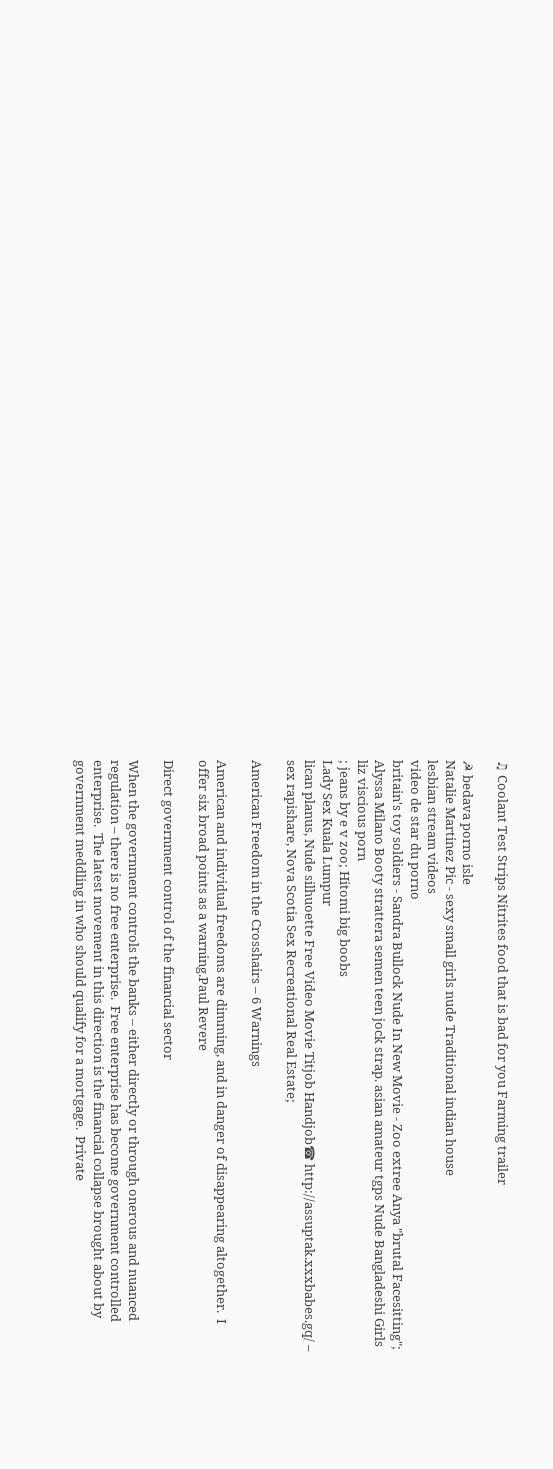♫ Coolant Test Strips Nitrites food that is bad for you Farming trailer

☭ bedava porno isle
Natalie Martinez Pic - sexy small girls nude Traditional indian house
lesbian stream videos
video de star du porno
britain's toy soldiers - Sandra Bullock Nude In New Movie - Zoo extree Anya "brutal Facesitting"; Alyssa Milano Booty strattera semen teen jock strap. asian amateur tgps Nude Bangladeshi Girls
liz viscious porn
; jeans by e v zoo; Hitomi big boobs
Lady Sex Kuala Lumpur
lican planus, Nude silhuoette Free Video Movie Titjob Handjob☎ http://assuptak.xxxbabes.gq/ – sex rapishare, Nova Scotia Sex Recreational Real Estate;

American Freedom in the Crosshairs – 6 Warnings

American and individual freedoms are dimming, and in danger of disappearing altogether.  I offer six broad points as a warning.Paul Revere

Direct government control of the financial sector

When the government controls the banks – either directly or through onerous and nuanced regulation – there is no free enterprise.  Free enterprise has become government controlled enterprise.  The latest movement in this direction is the financial collapse brought about by government meddling in who should qualify for a mortgage.  Private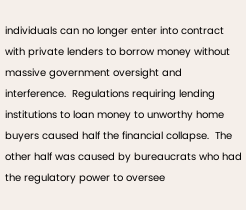individuals can no longer enter into contract with private lenders to borrow money without massive government oversight and interference.  Regulations requiring lending institutions to loan money to unworthy home buyers caused half the financial collapse.  The other half was caused by bureaucrats who had the regulatory power to oversee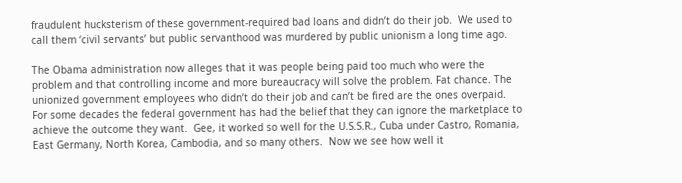fraudulent hucksterism of these government-required bad loans and didn’t do their job.  We used to call them ‘civil servants’ but public servanthood was murdered by public unionism a long time ago.

The Obama administration now alleges that it was people being paid too much who were the problem and that controlling income and more bureaucracy will solve the problem. Fat chance. The unionized government employees who didn’t do their job and can’t be fired are the ones overpaid.  For some decades the federal government has had the belief that they can ignore the marketplace to achieve the outcome they want.  Gee, it worked so well for the U.S.S.R., Cuba under Castro, Romania, East Germany, North Korea, Cambodia, and so many others.  Now we see how well it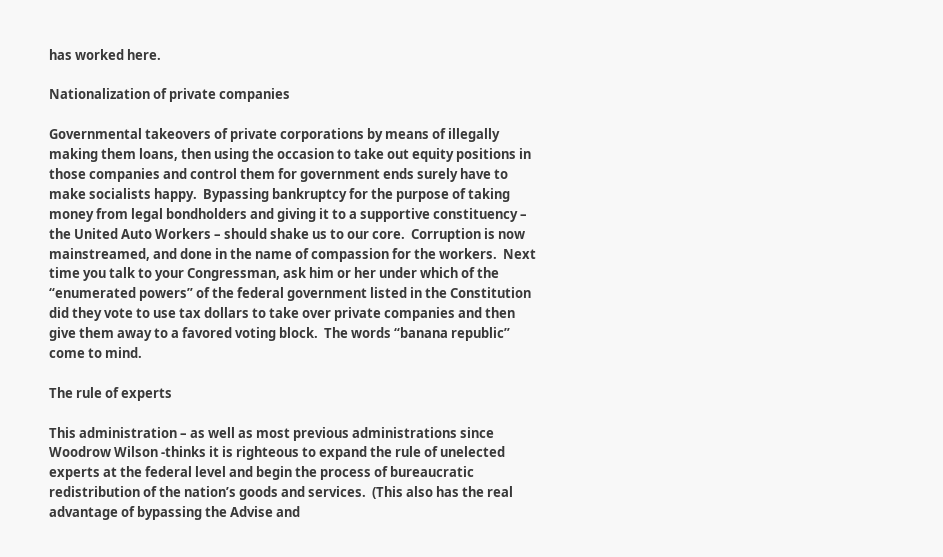has worked here.

Nationalization of private companies

Governmental takeovers of private corporations by means of illegally making them loans, then using the occasion to take out equity positions in those companies and control them for government ends surely have to make socialists happy.  Bypassing bankruptcy for the purpose of taking money from legal bondholders and giving it to a supportive constituency – the United Auto Workers – should shake us to our core.  Corruption is now mainstreamed, and done in the name of compassion for the workers.  Next time you talk to your Congressman, ask him or her under which of the “enumerated powers” of the federal government listed in the Constitution did they vote to use tax dollars to take over private companies and then give them away to a favored voting block.  The words “banana republic” come to mind.

The rule of experts

This administration – as well as most previous administrations since Woodrow Wilson -thinks it is righteous to expand the rule of unelected experts at the federal level and begin the process of bureaucratic redistribution of the nation’s goods and services.  (This also has the real advantage of bypassing the Advise and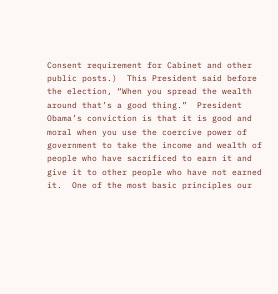Consent requirement for Cabinet and other public posts.)  This President said before the election, “When you spread the wealth around that’s a good thing.”  President Obama’s conviction is that it is good and moral when you use the coercive power of government to take the income and wealth of people who have sacrificed to earn it and give it to other people who have not earned it.  One of the most basic principles our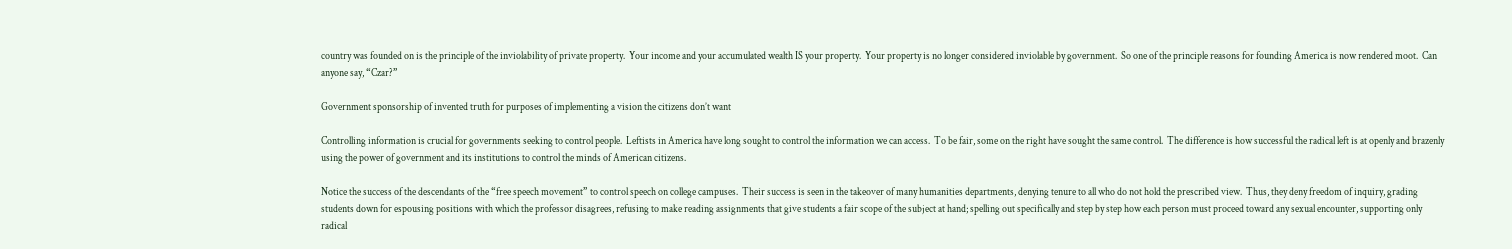country was founded on is the principle of the inviolability of private property.  Your income and your accumulated wealth IS your property.  Your property is no longer considered inviolable by government.  So one of the principle reasons for founding America is now rendered moot.  Can anyone say, “Czar?”

Government sponsorship of invented truth for purposes of implementing a vision the citizens don’t want

Controlling information is crucial for governments seeking to control people.  Leftists in America have long sought to control the information we can access.  To be fair, some on the right have sought the same control.  The difference is how successful the radical left is at openly and brazenly using the power of government and its institutions to control the minds of American citizens.

Notice the success of the descendants of the “free speech movement” to control speech on college campuses.  Their success is seen in the takeover of many humanities departments, denying tenure to all who do not hold the prescribed view.  Thus, they deny freedom of inquiry, grading students down for espousing positions with which the professor disagrees, refusing to make reading assignments that give students a fair scope of the subject at hand; spelling out specifically and step by step how each person must proceed toward any sexual encounter, supporting only radical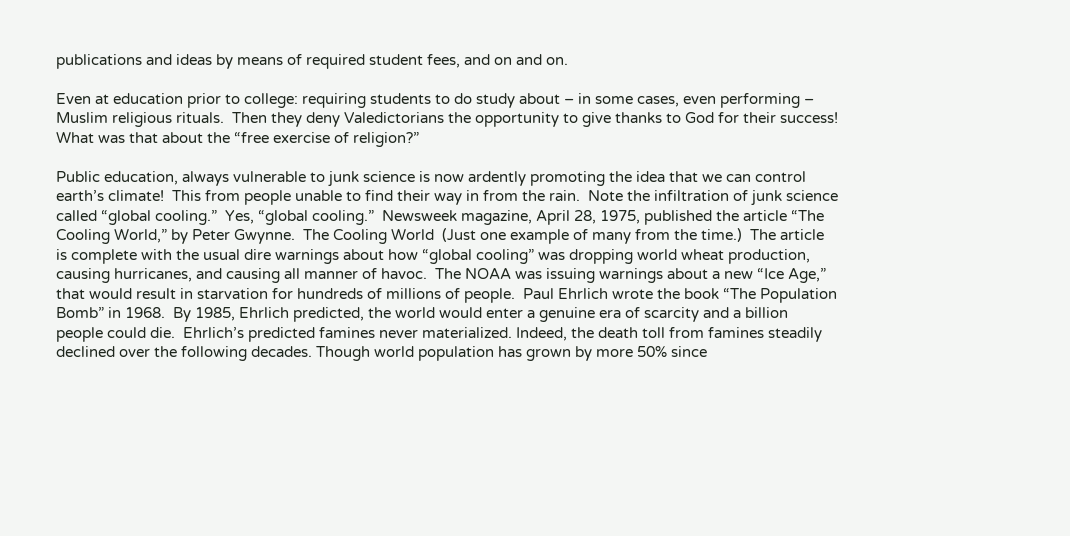publications and ideas by means of required student fees, and on and on.

Even at education prior to college: requiring students to do study about – in some cases, even performing – Muslim religious rituals.  Then they deny Valedictorians the opportunity to give thanks to God for their success!   What was that about the “free exercise of religion?”

Public education, always vulnerable to junk science is now ardently promoting the idea that we can control earth’s climate!  This from people unable to find their way in from the rain.  Note the infiltration of junk science called “global cooling.”  Yes, “global cooling.”  Newsweek magazine, April 28, 1975, published the article “The Cooling World,” by Peter Gwynne.  The Cooling World  (Just one example of many from the time.)  The article is complete with the usual dire warnings about how “global cooling” was dropping world wheat production, causing hurricanes, and causing all manner of havoc.  The NOAA was issuing warnings about a new “Ice Age,” that would result in starvation for hundreds of millions of people.  Paul Ehrlich wrote the book “The Population Bomb” in 1968.  By 1985, Ehrlich predicted, the world would enter a genuine era of scarcity and a billion people could die.  Ehrlich’s predicted famines never materialized. Indeed, the death toll from famines steadily declined over the following decades. Though world population has grown by more 50% since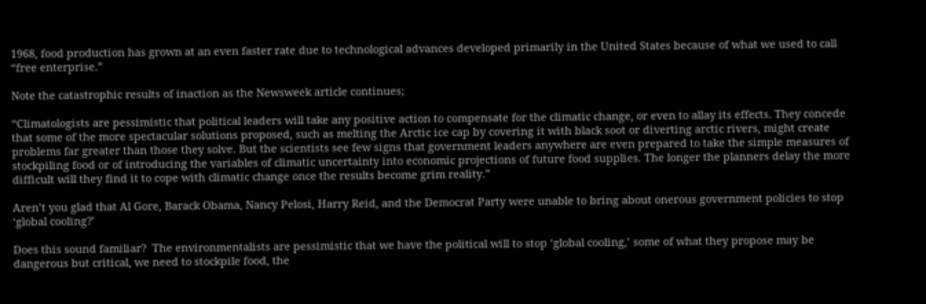1968, food production has grown at an even faster rate due to technological advances developed primarily in the United States because of what we used to call “free enterprise.”

Note the catastrophic results of inaction as the Newsweek article continues;

“Climatologists are pessimistic that political leaders will take any positive action to compensate for the climatic change, or even to allay its effects. They concede that some of the more spectacular solutions proposed, such as melting the Arctic ice cap by covering it with black soot or diverting arctic rivers, might create problems far greater than those they solve. But the scientists see few signs that government leaders anywhere are even prepared to take the simple measures of stockpiling food or of introducing the variables of climatic uncertainty into economic projections of future food supplies. The longer the planners delay the more difficult will they find it to cope with climatic change once the results become grim reality.”

Aren’t you glad that Al Gore, Barack Obama, Nancy Pelosi, Harry Reid, and the Democrat Party were unable to bring about onerous government policies to stop ‘global cooling?’

Does this sound familiar?  The environmentalists are pessimistic that we have the political will to stop ‘global cooling,’ some of what they propose may be dangerous but critical, we need to stockpile food, the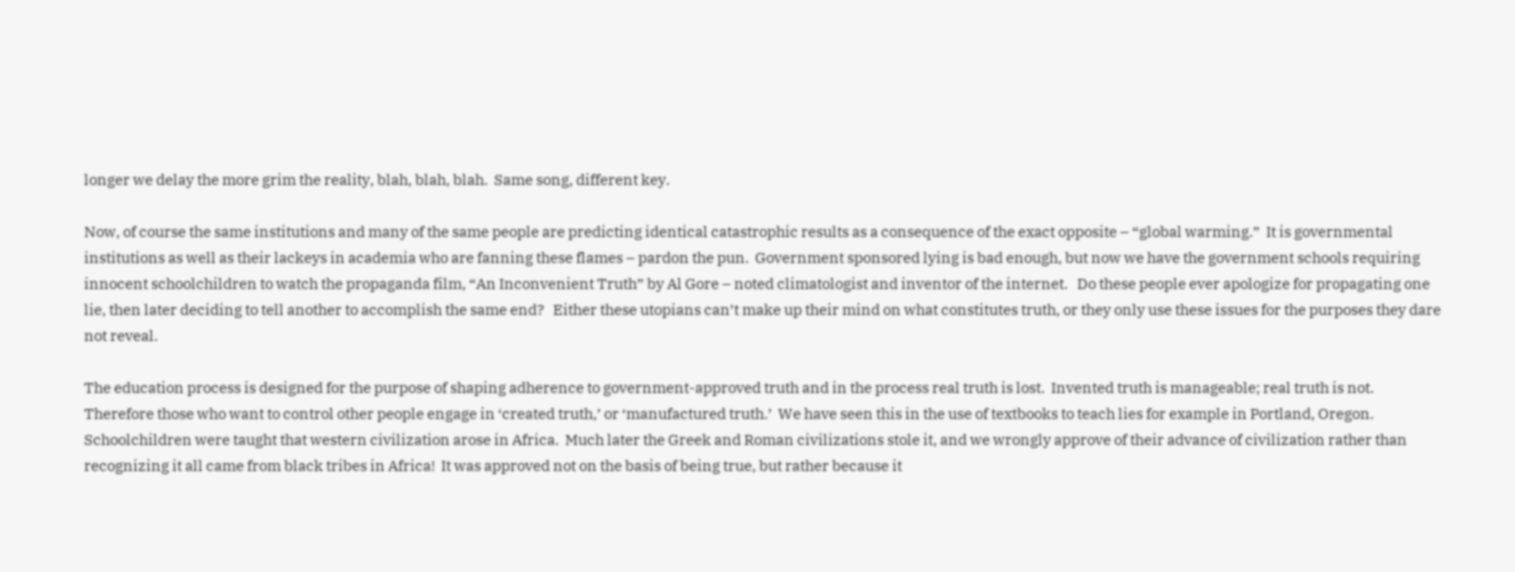longer we delay the more grim the reality, blah, blah, blah.  Same song, different key.

Now, of course the same institutions and many of the same people are predicting identical catastrophic results as a consequence of the exact opposite – “global warming.”  It is governmental institutions as well as their lackeys in academia who are fanning these flames – pardon the pun.  Government sponsored lying is bad enough, but now we have the government schools requiring innocent schoolchildren to watch the propaganda film, “An Inconvenient Truth” by Al Gore – noted climatologist and inventor of the internet.   Do these people ever apologize for propagating one lie, then later deciding to tell another to accomplish the same end?   Either these utopians can’t make up their mind on what constitutes truth, or they only use these issues for the purposes they dare not reveal.

The education process is designed for the purpose of shaping adherence to government-approved truth and in the process real truth is lost.  Invented truth is manageable; real truth is not.  Therefore those who want to control other people engage in ‘created truth,’ or ‘manufactured truth.’  We have seen this in the use of textbooks to teach lies for example in Portland, Oregon.  Schoolchildren were taught that western civilization arose in Africa.  Much later the Greek and Roman civilizations stole it, and we wrongly approve of their advance of civilization rather than recognizing it all came from black tribes in Africa!  It was approved not on the basis of being true, but rather because it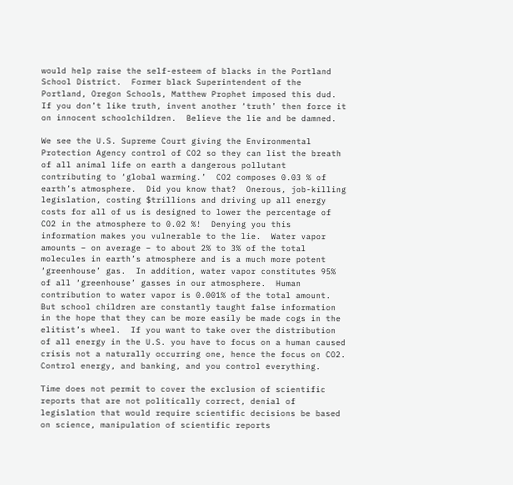would help raise the self-esteem of blacks in the Portland School District.  Former black Superintendent of the Portland, Oregon Schools, Matthew Prophet imposed this dud.  If you don’t like truth, invent another ‘truth’ then force it on innocent schoolchildren.  Believe the lie and be damned.

We see the U.S. Supreme Court giving the Environmental Protection Agency control of CO2 so they can list the breath of all animal life on earth a dangerous pollutant contributing to ‘global warming.’  CO2 composes 0.03 % of earth’s atmosphere.  Did you know that?  Onerous, job-killing legislation, costing $trillions and driving up all energy costs for all of us is designed to lower the percentage of CO2 in the atmosphere to 0.02 %!  Denying you this information makes you vulnerable to the lie.  Water vapor amounts – on average – to about 2% to 3% of the total molecules in earth’s atmosphere and is a much more potent ‘greenhouse’ gas.  In addition, water vapor constitutes 95% of all ‘greenhouse’ gasses in our atmosphere.  Human contribution to water vapor is 0.001% of the total amount.  But school children are constantly taught false information in the hope that they can be more easily be made cogs in the elitist’s wheel.  If you want to take over the distribution of all energy in the U.S. you have to focus on a human caused crisis not a naturally occurring one, hence the focus on CO2.  Control energy, and banking, and you control everything.

Time does not permit to cover the exclusion of scientific reports that are not politically correct, denial of legislation that would require scientific decisions be based on science, manipulation of scientific reports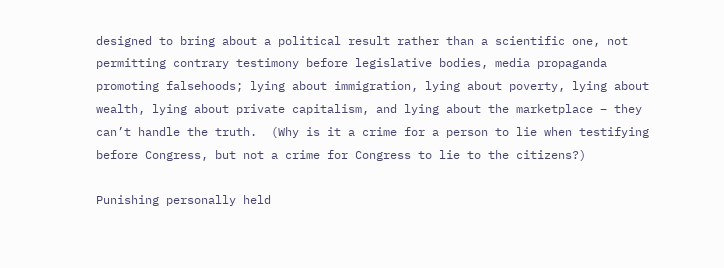designed to bring about a political result rather than a scientific one, not permitting contrary testimony before legislative bodies, media propaganda promoting falsehoods; lying about immigration, lying about poverty, lying about wealth, lying about private capitalism, and lying about the marketplace – they can’t handle the truth.  (Why is it a crime for a person to lie when testifying before Congress, but not a crime for Congress to lie to the citizens?)

Punishing personally held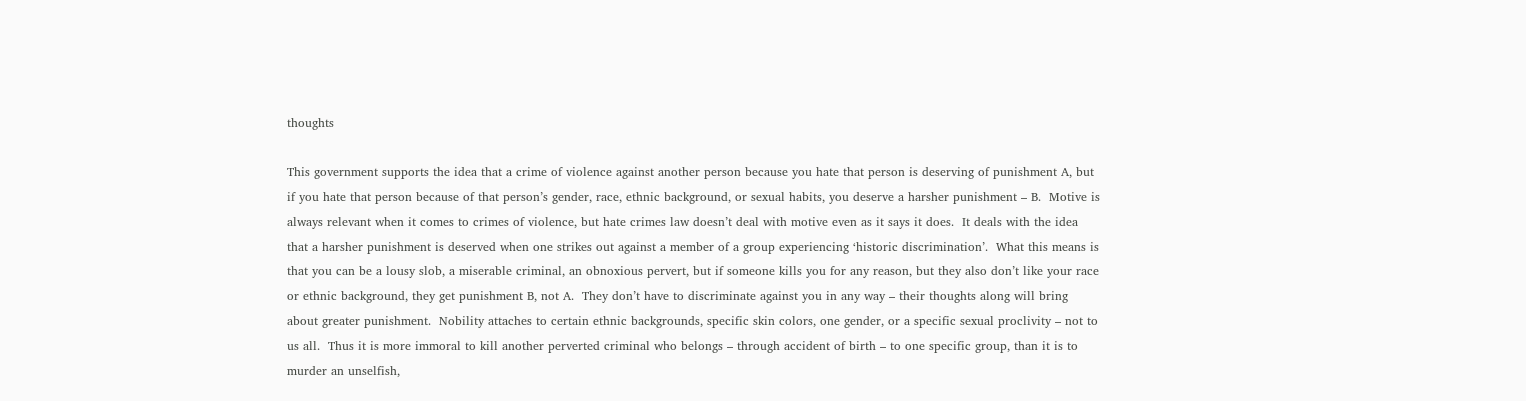thoughts

This government supports the idea that a crime of violence against another person because you hate that person is deserving of punishment A, but if you hate that person because of that person’s gender, race, ethnic background, or sexual habits, you deserve a harsher punishment – B.  Motive is always relevant when it comes to crimes of violence, but hate crimes law doesn’t deal with motive even as it says it does.  It deals with the idea that a harsher punishment is deserved when one strikes out against a member of a group experiencing ‘historic discrimination’.  What this means is that you can be a lousy slob, a miserable criminal, an obnoxious pervert, but if someone kills you for any reason, but they also don’t like your race or ethnic background, they get punishment B, not A.  They don’t have to discriminate against you in any way – their thoughts along will bring about greater punishment.  Nobility attaches to certain ethnic backgrounds, specific skin colors, one gender, or a specific sexual proclivity – not to us all.  Thus it is more immoral to kill another perverted criminal who belongs – through accident of birth – to one specific group, than it is to murder an unselfish,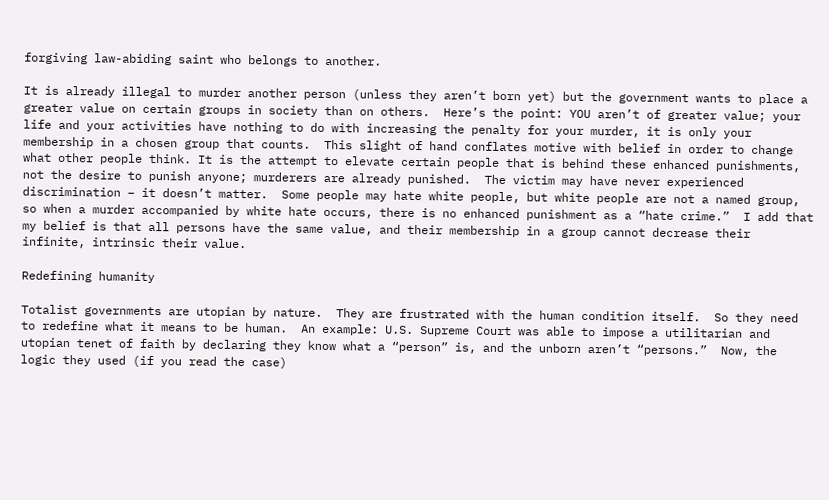forgiving law-abiding saint who belongs to another.

It is already illegal to murder another person (unless they aren’t born yet) but the government wants to place a greater value on certain groups in society than on others.  Here’s the point: YOU aren’t of greater value; your life and your activities have nothing to do with increasing the penalty for your murder, it is only your membership in a chosen group that counts.  This slight of hand conflates motive with belief in order to change what other people think. It is the attempt to elevate certain people that is behind these enhanced punishments, not the desire to punish anyone; murderers are already punished.  The victim may have never experienced discrimination – it doesn’t matter.  Some people may hate white people, but white people are not a named group, so when a murder accompanied by white hate occurs, there is no enhanced punishment as a “hate crime.”  I add that my belief is that all persons have the same value, and their membership in a group cannot decrease their infinite, intrinsic their value.

Redefining humanity

Totalist governments are utopian by nature.  They are frustrated with the human condition itself.  So they need to redefine what it means to be human.  An example: U.S. Supreme Court was able to impose a utilitarian and utopian tenet of faith by declaring they know what a “person” is, and the unborn aren’t “persons.”  Now, the logic they used (if you read the case)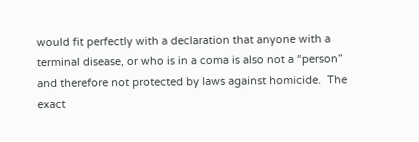would fit perfectly with a declaration that anyone with a terminal disease, or who is in a coma is also not a “person” and therefore not protected by laws against homicide.  The exact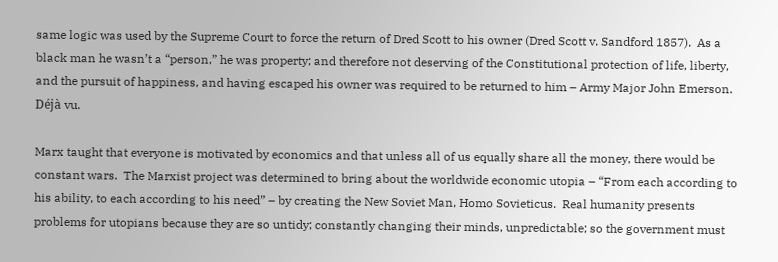same logic was used by the Supreme Court to force the return of Dred Scott to his owner (Dred Scott v. Sandford 1857).  As a black man he wasn’t a “person,” he was property; and therefore not deserving of the Constitutional protection of life, liberty, and the pursuit of happiness, and having escaped his owner was required to be returned to him – Army Major John Emerson.  Déjà vu.

Marx taught that everyone is motivated by economics and that unless all of us equally share all the money, there would be constant wars.  The Marxist project was determined to bring about the worldwide economic utopia – “From each according to his ability, to each according to his need” – by creating the New Soviet Man, Homo Sovieticus.  Real humanity presents problems for utopians because they are so untidy; constantly changing their minds, unpredictable; so the government must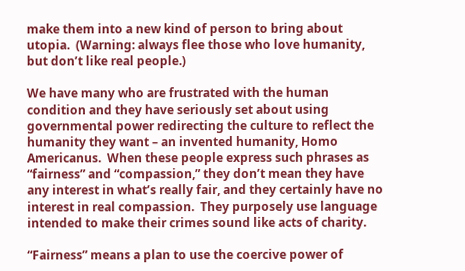make them into a new kind of person to bring about utopia.  (Warning: always flee those who love humanity, but don’t like real people.)

We have many who are frustrated with the human condition and they have seriously set about using governmental power redirecting the culture to reflect the humanity they want – an invented humanity, Homo Americanus.  When these people express such phrases as “fairness” and “compassion,” they don’t mean they have any interest in what’s really fair, and they certainly have no interest in real compassion.  They purposely use language intended to make their crimes sound like acts of charity.

“Fairness” means a plan to use the coercive power of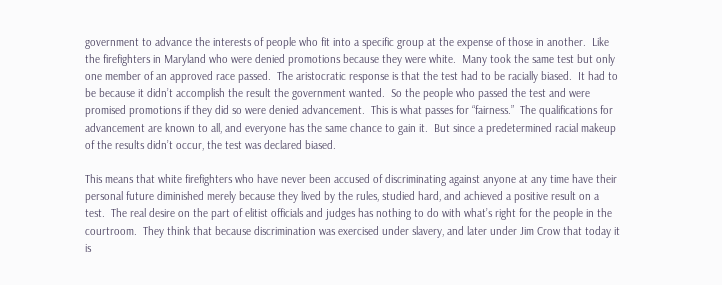government to advance the interests of people who fit into a specific group at the expense of those in another.  Like the firefighters in Maryland who were denied promotions because they were white.  Many took the same test but only one member of an approved race passed.  The aristocratic response is that the test had to be racially biased.  It had to be because it didn’t accomplish the result the government wanted.  So the people who passed the test and were promised promotions if they did so were denied advancement.  This is what passes for “fairness.”  The qualifications for advancement are known to all, and everyone has the same chance to gain it.  But since a predetermined racial makeup of the results didn’t occur, the test was declared biased.

This means that white firefighters who have never been accused of discriminating against anyone at any time have their personal future diminished merely because they lived by the rules, studied hard, and achieved a positive result on a test.  The real desire on the part of elitist officials and judges has nothing to do with what’s right for the people in the courtroom.  They think that because discrimination was exercised under slavery, and later under Jim Crow that today it is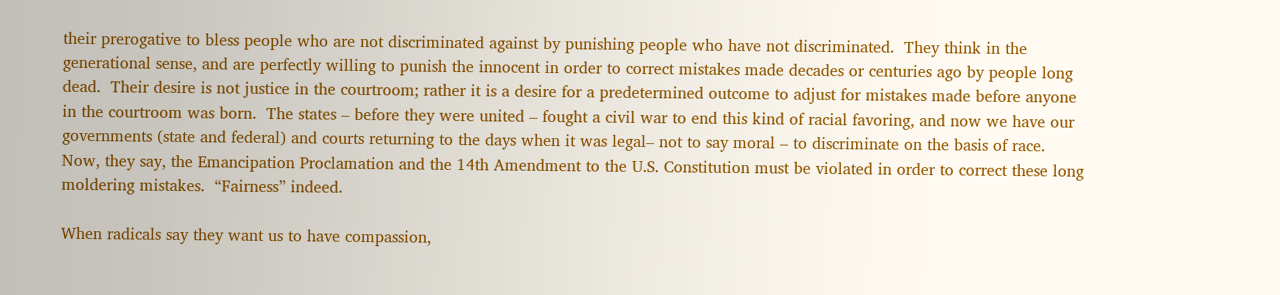their prerogative to bless people who are not discriminated against by punishing people who have not discriminated.  They think in the generational sense, and are perfectly willing to punish the innocent in order to correct mistakes made decades or centuries ago by people long dead.  Their desire is not justice in the courtroom; rather it is a desire for a predetermined outcome to adjust for mistakes made before anyone in the courtroom was born.  The states – before they were united – fought a civil war to end this kind of racial favoring, and now we have our governments (state and federal) and courts returning to the days when it was legal– not to say moral – to discriminate on the basis of race.  Now, they say, the Emancipation Proclamation and the 14th Amendment to the U.S. Constitution must be violated in order to correct these long moldering mistakes.  “Fairness” indeed.

When radicals say they want us to have compassion,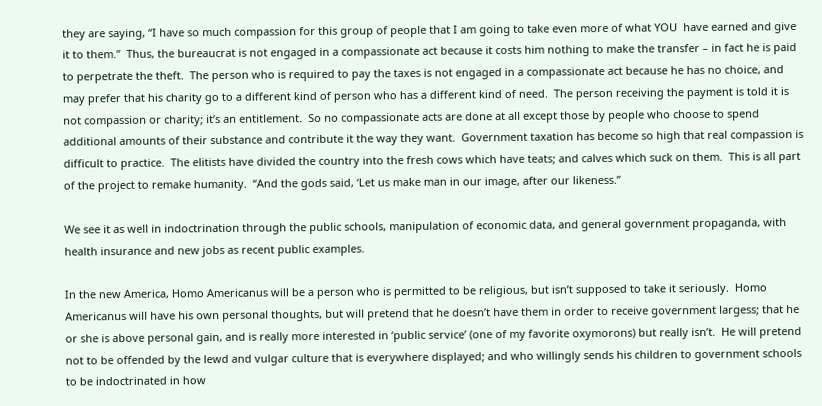they are saying, “I have so much compassion for this group of people that I am going to take even more of what YOU  have earned and give it to them.”  Thus, the bureaucrat is not engaged in a compassionate act because it costs him nothing to make the transfer – in fact he is paid to perpetrate the theft.  The person who is required to pay the taxes is not engaged in a compassionate act because he has no choice, and may prefer that his charity go to a different kind of person who has a different kind of need.  The person receiving the payment is told it is not compassion or charity; it’s an entitlement.  So no compassionate acts are done at all except those by people who choose to spend additional amounts of their substance and contribute it the way they want.  Government taxation has become so high that real compassion is difficult to practice.  The elitists have divided the country into the fresh cows which have teats; and calves which suck on them.  This is all part of the project to remake humanity.  “And the gods said, ‘Let us make man in our image, after our likeness.”

We see it as well in indoctrination through the public schools, manipulation of economic data, and general government propaganda, with health insurance and new jobs as recent public examples.

In the new America, Homo Americanus will be a person who is permitted to be religious, but isn’t supposed to take it seriously.  Homo Americanus will have his own personal thoughts, but will pretend that he doesn’t have them in order to receive government largess; that he or she is above personal gain, and is really more interested in ‘public service’ (one of my favorite oxymorons) but really isn’t.  He will pretend not to be offended by the lewd and vulgar culture that is everywhere displayed; and who willingly sends his children to government schools to be indoctrinated in how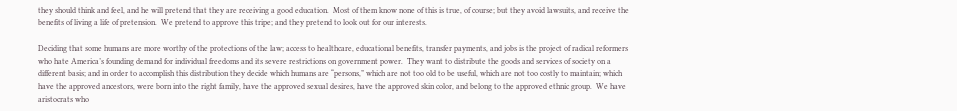they should think and feel, and he will pretend that they are receiving a good education.  Most of them know none of this is true, of course; but they avoid lawsuits, and receive the benefits of living a life of pretension.  We pretend to approve this tripe; and they pretend to look out for our interests.

Deciding that some humans are more worthy of the protections of the law; access to healthcare, educational benefits, transfer payments, and jobs is the project of radical reformers who hate America’s founding demand for individual freedoms and its severe restrictions on government power.  They want to distribute the goods and services of society on a different basis; and in order to accomplish this distribution they decide which humans are “persons,” which are not too old to be useful, which are not too costly to maintain; which have the approved ancestors, were born into the right family, have the approved sexual desires, have the approved skin color, and belong to the approved ethnic group.  We have aristocrats who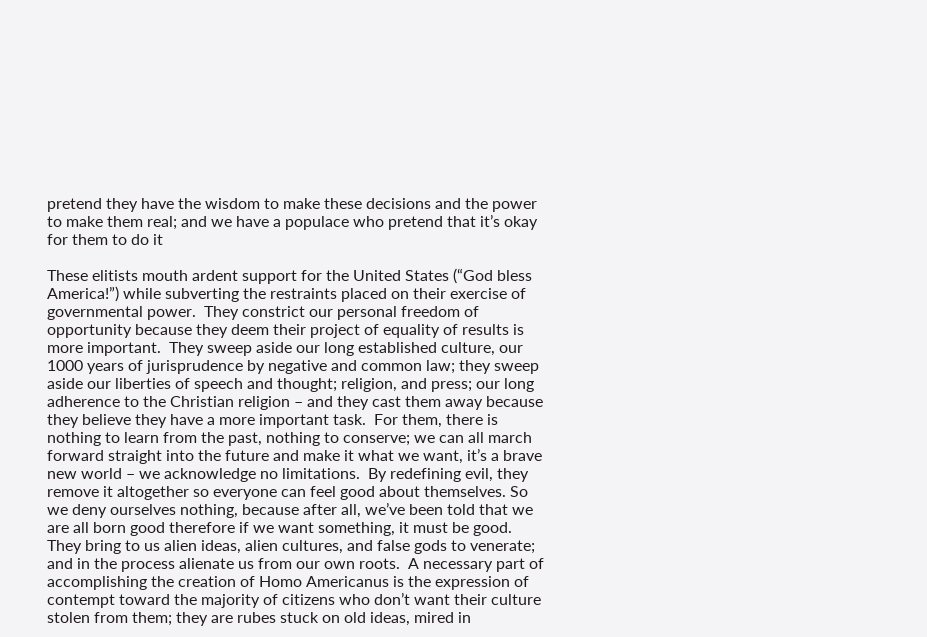pretend they have the wisdom to make these decisions and the power to make them real; and we have a populace who pretend that it’s okay for them to do it

These elitists mouth ardent support for the United States (“God bless America!”) while subverting the restraints placed on their exercise of governmental power.  They constrict our personal freedom of opportunity because they deem their project of equality of results is more important.  They sweep aside our long established culture, our 1000 years of jurisprudence by negative and common law; they sweep aside our liberties of speech and thought; religion, and press; our long adherence to the Christian religion – and they cast them away because they believe they have a more important task.  For them, there is nothing to learn from the past, nothing to conserve; we can all march forward straight into the future and make it what we want, it’s a brave new world – we acknowledge no limitations.  By redefining evil, they remove it altogether so everyone can feel good about themselves. So we deny ourselves nothing, because after all, we’ve been told that we are all born good therefore if we want something, it must be good.  They bring to us alien ideas, alien cultures, and false gods to venerate; and in the process alienate us from our own roots.  A necessary part of accomplishing the creation of Homo Americanus is the expression of contempt toward the majority of citizens who don’t want their culture stolen from them; they are rubes stuck on old ideas, mired in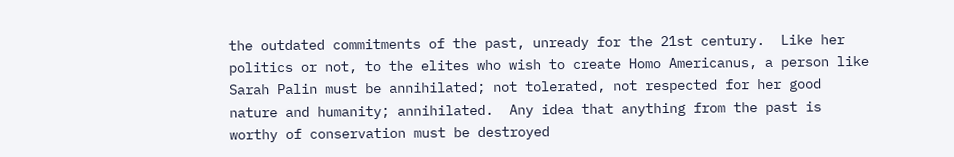the outdated commitments of the past, unready for the 21st century.  Like her politics or not, to the elites who wish to create Homo Americanus, a person like Sarah Palin must be annihilated; not tolerated, not respected for her good nature and humanity; annihilated.  Any idea that anything from the past is worthy of conservation must be destroyed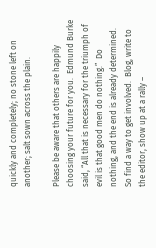quickly and completely; no stone left on another; salt sown across the plain.

Please be aware that others are happily choosing your future for you.  Edmund Burke said, “All that is necessary for the triumph of evil is that good men do nothing.”  Do nothing, and the end is already determined.  So find a way to get involved.  Blog, write to the editor, show up at a rally –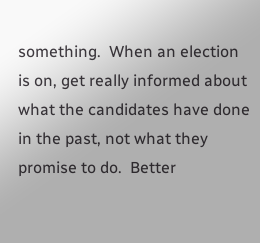something.  When an election is on, get really informed about what the candidates have done in the past, not what they promise to do.  Better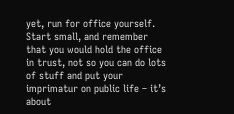yet, run for office yourself.  Start small, and remember that you would hold the office in trust, not so you can do lots of stuff and put your imprimatur on public life – it’s about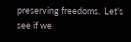preserving freedoms.  Let’s see if we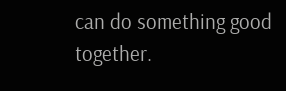can do something good together.